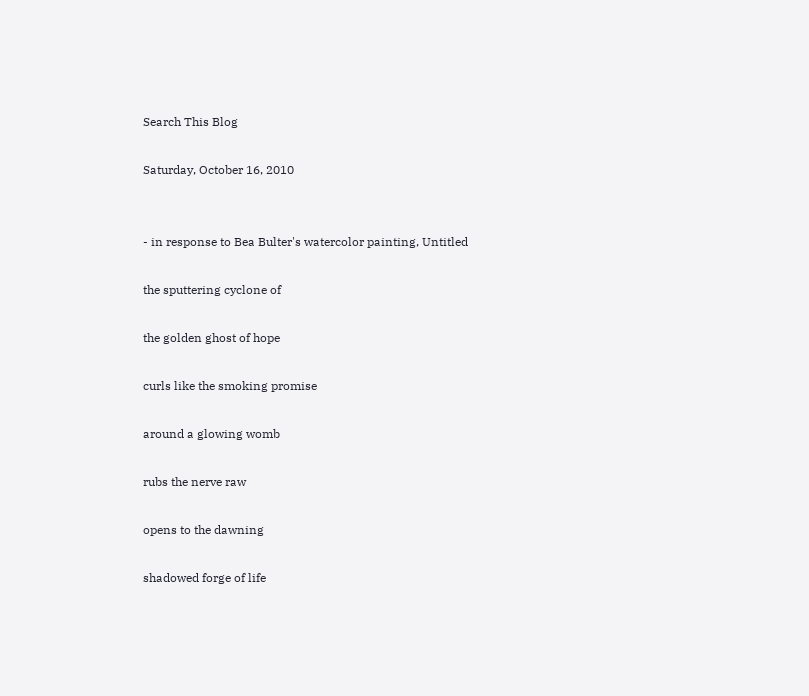Search This Blog

Saturday, October 16, 2010


- in response to Bea Bulter's watercolor painting, Untitled

the sputtering cyclone of

the golden ghost of hope

curls like the smoking promise

around a glowing womb

rubs the nerve raw

opens to the dawning

shadowed forge of life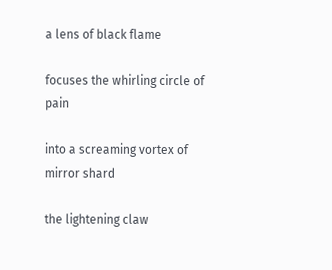a lens of black flame

focuses the whirling circle of pain

into a screaming vortex of mirror shard

the lightening claw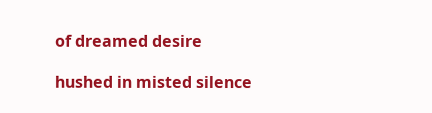of dreamed desire

hushed in misted silence